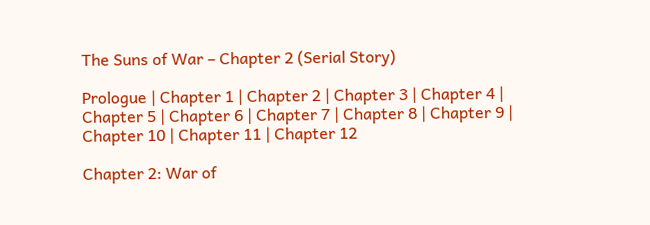The Suns of War – Chapter 2 (Serial Story)

Prologue | Chapter 1 | Chapter 2 | Chapter 3 | Chapter 4 | Chapter 5 | Chapter 6 | Chapter 7 | Chapter 8 | Chapter 9 | Chapter 10 | Chapter 11 | Chapter 12

Chapter 2: War of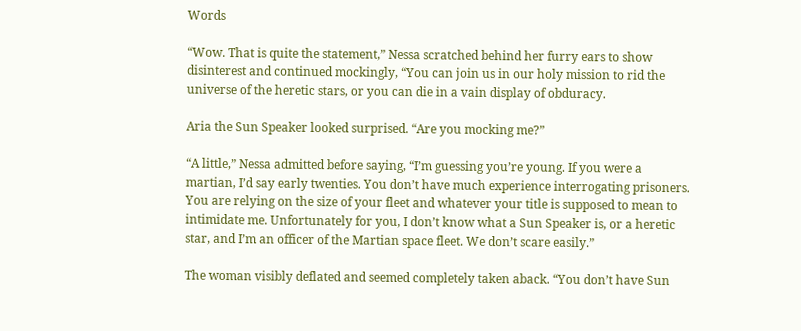Words

“Wow. That is quite the statement,” Nessa scratched behind her furry ears to show disinterest and continued mockingly, “You can join us in our holy mission to rid the universe of the heretic stars, or you can die in a vain display of obduracy.

Aria the Sun Speaker looked surprised. “Are you mocking me?”

“A little,” Nessa admitted before saying, “I’m guessing you’re young. If you were a martian, I’d say early twenties. You don’t have much experience interrogating prisoners. You are relying on the size of your fleet and whatever your title is supposed to mean to intimidate me. Unfortunately for you, I don’t know what a Sun Speaker is, or a heretic star, and I’m an officer of the Martian space fleet. We don’t scare easily.”

The woman visibly deflated and seemed completely taken aback. “You don’t have Sun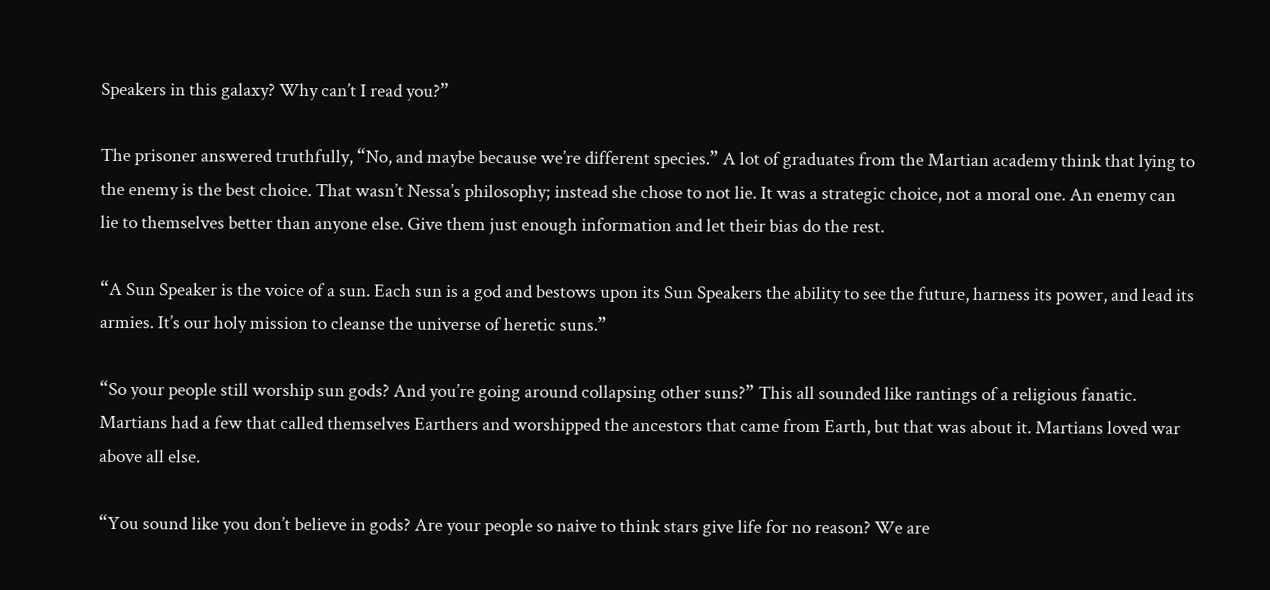Speakers in this galaxy? Why can’t I read you?”

The prisoner answered truthfully, “No, and maybe because we’re different species.” A lot of graduates from the Martian academy think that lying to the enemy is the best choice. That wasn’t Nessa’s philosophy; instead she chose to not lie. It was a strategic choice, not a moral one. An enemy can lie to themselves better than anyone else. Give them just enough information and let their bias do the rest.

“A Sun Speaker is the voice of a sun. Each sun is a god and bestows upon its Sun Speakers the ability to see the future, harness its power, and lead its armies. It’s our holy mission to cleanse the universe of heretic suns.”

“So your people still worship sun gods? And you’re going around collapsing other suns?” This all sounded like rantings of a religious fanatic. Martians had a few that called themselves Earthers and worshipped the ancestors that came from Earth, but that was about it. Martians loved war above all else.

“You sound like you don’t believe in gods? Are your people so naive to think stars give life for no reason? We are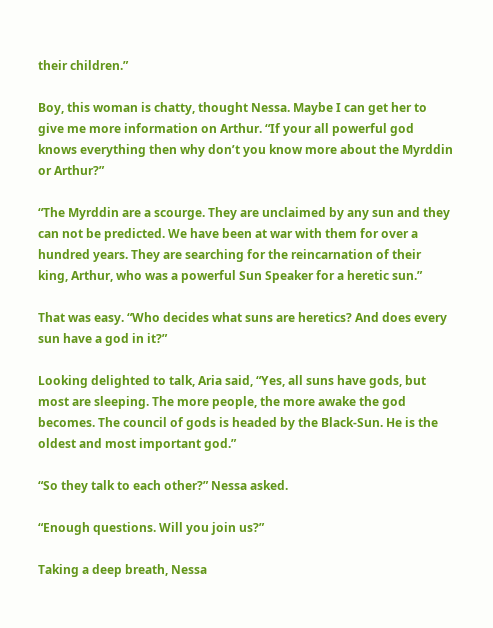their children.”

Boy, this woman is chatty, thought Nessa. Maybe I can get her to give me more information on Arthur. “If your all powerful god knows everything then why don’t you know more about the Myrddin or Arthur?”

“The Myrddin are a scourge. They are unclaimed by any sun and they can not be predicted. We have been at war with them for over a hundred years. They are searching for the reincarnation of their king, Arthur, who was a powerful Sun Speaker for a heretic sun.”

That was easy. “Who decides what suns are heretics? And does every sun have a god in it?”

Looking delighted to talk, Aria said, “Yes, all suns have gods, but most are sleeping. The more people, the more awake the god becomes. The council of gods is headed by the Black-Sun. He is the oldest and most important god.”

“So they talk to each other?” Nessa asked.

“Enough questions. Will you join us?”

Taking a deep breath, Nessa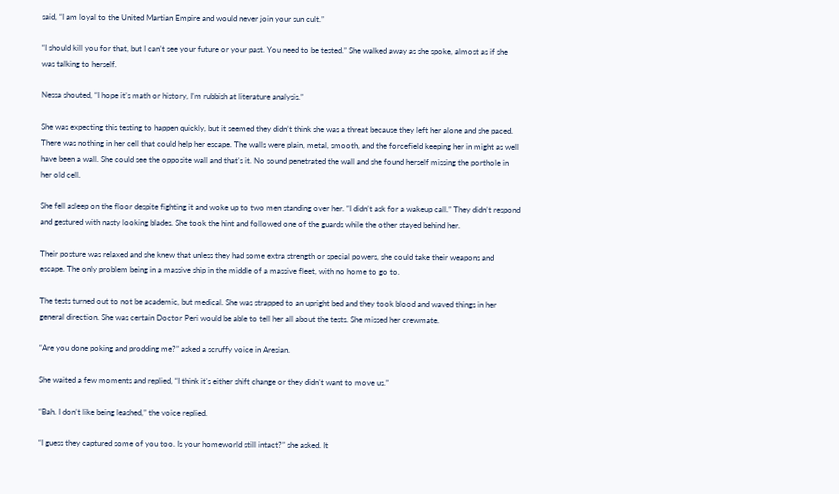said, “I am loyal to the United Martian Empire and would never join your sun cult.”

“I should kill you for that, but I can’t see your future or your past. You need to be tested.” She walked away as she spoke, almost as if she was talking to herself.

Nessa shouted, “I hope it’s math or history, I’m rubbish at literature analysis.”

She was expecting this testing to happen quickly, but it seemed they didn’t think she was a threat because they left her alone and she paced. There was nothing in her cell that could help her escape. The walls were plain, metal, smooth, and the forcefield keeping her in might as well have been a wall. She could see the opposite wall and that’s it. No sound penetrated the wall and she found herself missing the porthole in her old cell.

She fell asleep on the floor despite fighting it and woke up to two men standing over her. “I didn’t ask for a wakeup call.” They didn’t respond and gestured with nasty looking blades. She took the hint and followed one of the guards while the other stayed behind her.

Their posture was relaxed and she knew that unless they had some extra strength or special powers, she could take their weapons and escape. The only problem being in a massive ship in the middle of a massive fleet, with no home to go to.

The tests turned out to not be academic, but medical. She was strapped to an upright bed and they took blood and waved things in her general direction. She was certain Doctor Peri would be able to tell her all about the tests. She missed her crewmate.

“Are you done poking and prodding me?” asked a scruffy voice in Aresian.

She waited a few moments and replied, “I think it’s either shift change or they didn’t want to move us.”

“Bah. I don’t like being leashed,” the voice replied.

“I guess they captured some of you too. Is your homeworld still intact?” she asked. It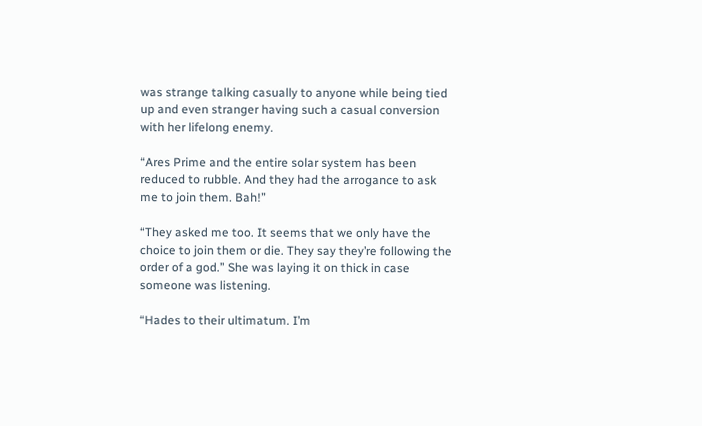was strange talking casually to anyone while being tied up and even stranger having such a casual conversion with her lifelong enemy.

“Ares Prime and the entire solar system has been reduced to rubble. And they had the arrogance to ask me to join them. Bah!”

“They asked me too. It seems that we only have the choice to join them or die. They say they’re following the order of a god.” She was laying it on thick in case someone was listening.

“Hades to their ultimatum. I’m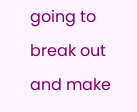going to break out and make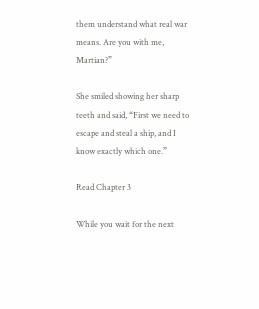them understand what real war means. Are you with me, Martian?”

She smiled showing her sharp teeth and said, “First we need to escape and steal a ship, and I know exactly which one.”

Read Chapter 3

While you wait for the next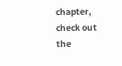chapter, check out the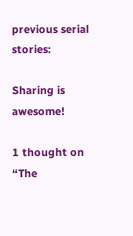previous serial stories:

Sharing is awesome!

1 thought on “The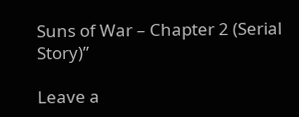Suns of War – Chapter 2 (Serial Story)”

Leave a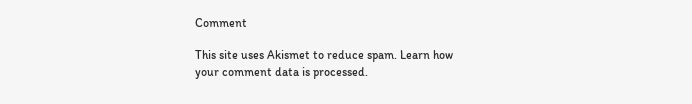Comment

This site uses Akismet to reduce spam. Learn how your comment data is processed.